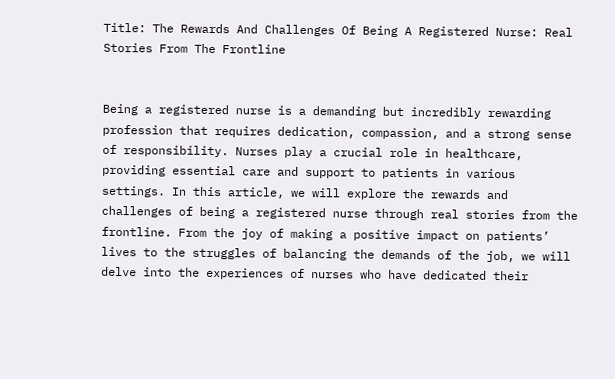Title: The Rewards And Challenges Of Being A Registered Nurse: Real Stories From The Frontline


Being a registered nurse is a demanding but incredibly rewarding profession that requires dedication, compassion, and a strong sense of responsibility. Nurses play a crucial role in healthcare, providing essential care and support to patients in various settings. In this article, we will explore the rewards and challenges of being a registered nurse through real stories from the frontline. From the joy of making a positive impact on patients’ lives to the struggles of balancing the demands of the job, we will delve into the experiences of nurses who have dedicated their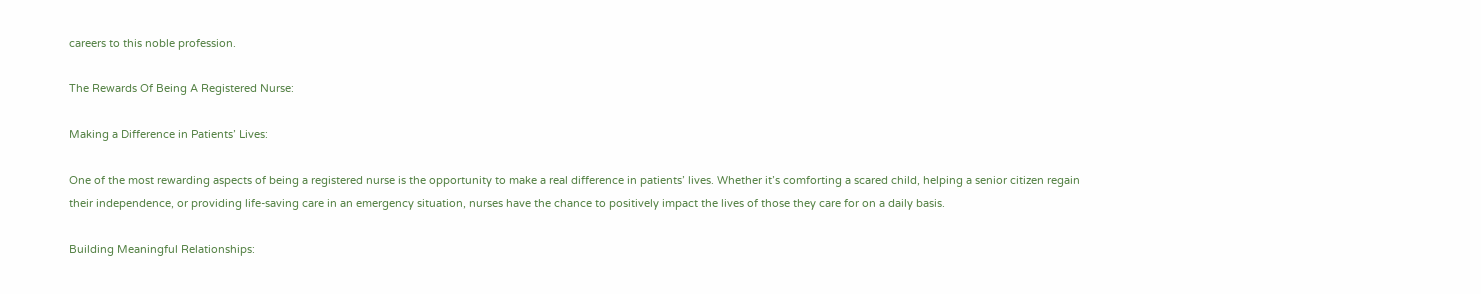careers to this noble profession.

The Rewards Of Being A Registered Nurse:

Making a Difference in Patients’ Lives:

One of the most rewarding aspects of being a registered nurse is the opportunity to make a real difference in patients’ lives. Whether it’s comforting a scared child, helping a senior citizen regain their independence, or providing life-saving care in an emergency situation, nurses have the chance to positively impact the lives of those they care for on a daily basis.

Building Meaningful Relationships: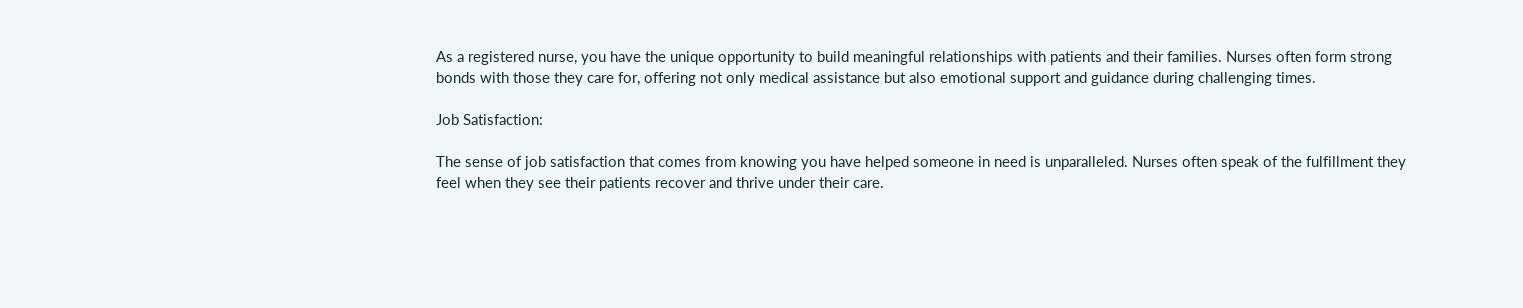As a registered nurse, you have the unique opportunity to build meaningful relationships with patients and their families. Nurses often form strong bonds with those they care for, offering not only medical assistance but also emotional support and guidance during challenging times.

Job Satisfaction:

The sense of job satisfaction that comes from knowing you have helped someone in need is unparalleled. Nurses often speak of the fulfillment they feel when they see their patients recover and thrive under their care.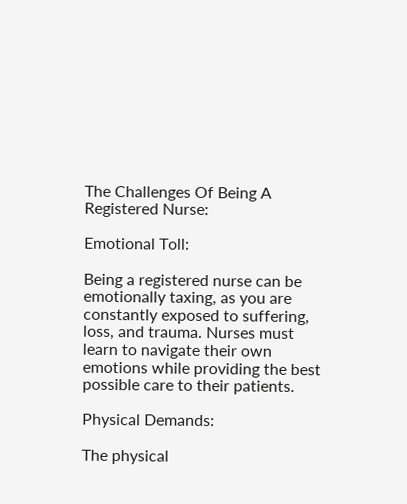The Challenges Of Being A Registered Nurse:

Emotional Toll:

Being a registered nurse can be emotionally taxing, as you are constantly exposed to suffering, loss, and trauma. Nurses must learn to navigate their own emotions while providing the best possible care to their patients.

Physical Demands:

The physical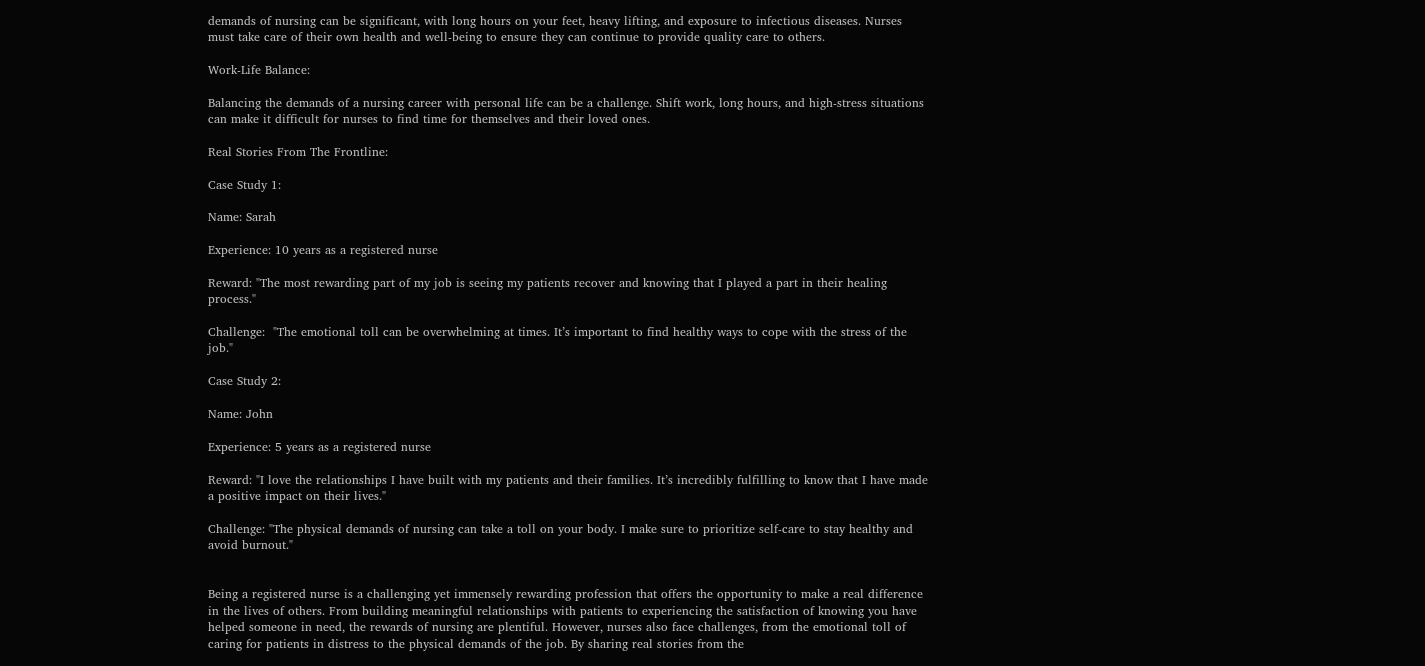demands of nursing can be significant, with long hours on your feet, heavy lifting, and exposure to infectious diseases. Nurses must take care of their own health and well-being to ensure they can continue to provide quality care to others.

Work-Life Balance:

Balancing the demands of a nursing career with personal life can be a challenge. Shift work, long hours, and high-stress situations can make it difficult for nurses to find time for themselves and their loved ones.

Real Stories From The Frontline:

Case Study 1:

Name: Sarah

Experience: 10 years as a registered nurse

Reward: "The most rewarding part of my job is seeing my patients recover and knowing that I played a part in their healing process."

Challenge:  "The emotional toll can be overwhelming at times. It’s important to find healthy ways to cope with the stress of the job."

Case Study 2:

Name: John

Experience: 5 years as a registered nurse

Reward: "I love the relationships I have built with my patients and their families. It’s incredibly fulfilling to know that I have made a positive impact on their lives."

Challenge: "The physical demands of nursing can take a toll on your body. I make sure to prioritize self-care to stay healthy and avoid burnout."


Being a registered nurse is a challenging yet immensely rewarding profession that offers the opportunity to make a real difference in the lives of others. From building meaningful relationships with patients to experiencing the satisfaction of knowing you have helped someone in need, the rewards of nursing are plentiful. However, nurses also face challenges, from the emotional toll of caring for patients in distress to the physical demands of the job. By sharing real stories from the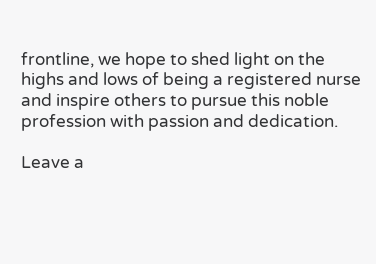frontline, we hope to shed light on the highs and lows of being a registered nurse and inspire others to pursue this noble profession with passion and dedication.

Leave a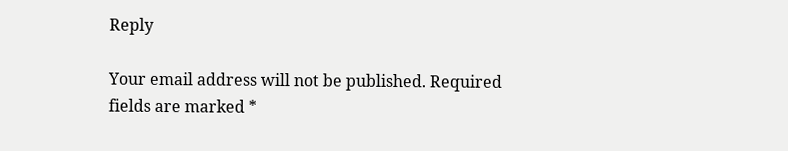Reply

Your email address will not be published. Required fields are marked *